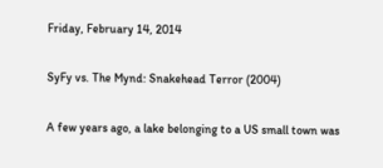Friday, February 14, 2014

SyFy vs. The Mynd: Snakehead Terror (2004)

A few years ago, a lake belonging to a US small town was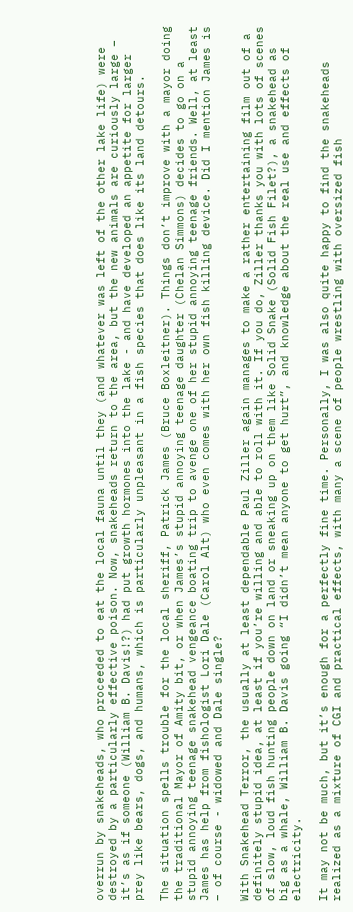overrun by snakeheads, who proceeded to eat the local fauna until they (and whatever was left of the other lake life) were destroyed by a particularly effective poison. Now, snakeheads return to the area, but the new animals are curiously large – it’s as if someone (William B. Davis!?) had put growth hormones into the lake - and have developed an appetite for larger prey like bears, dogs, and humans, which is particularly unpleasant in a fish species that does like its land detours.

The situation spells trouble for the local sheriff, Patrick James (Bruce Boxleitner). Things don’t improve with a mayor doing the traditional Mayor of Amity bit, or when James’s stupid annoying teenage daughter (Chelan Simmons) decides to go on a stupid annoying teenage snakehead vengeance boating trip to avenge one of her stupid annoying teenage friends. Well, at least James has help from fishologist Lori Dale (Carol Alt) who even comes with her own fish killing device. Did I mention James is – of course - widowed and Dale single?

With Snakehead Terror, the usually at least dependable Paul Ziller again manages to make a rather entertaining film out of a definitely stupid idea, at least if you’re willing and able to roll with it. If you do, Ziller thanks you with lots of scenes of slow, loud fish hunting people down on land or sneaking up on them like Solid Snake (Solid Fish Filet?), a snakehead as big as a whale, William B. Davis going “I didn’t mean anyone to get hurt”, and knowledge about the real use and effects of electricity.

It may not be much, but it’s enough for a perfectly fine time. Personally, I was also quite happy to find the snakeheads realized as a mixture of CGI and practical effects, with many a scene of people wrestling with oversized fish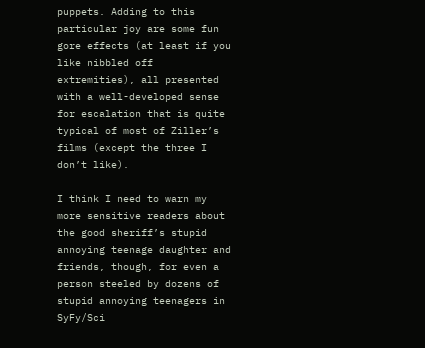puppets. Adding to this particular joy are some fun gore effects (at least if you like nibbled off extremities), all presented with a well-developed sense for escalation that is quite typical of most of Ziller’s films (except the three I don’t like).

I think I need to warn my more sensitive readers about the good sheriff’s stupid annoying teenage daughter and friends, though, for even a person steeled by dozens of stupid annoying teenagers in SyFy/Sci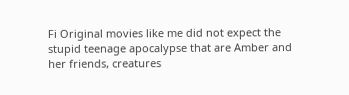Fi Original movies like me did not expect the stupid teenage apocalypse that are Amber and her friends, creatures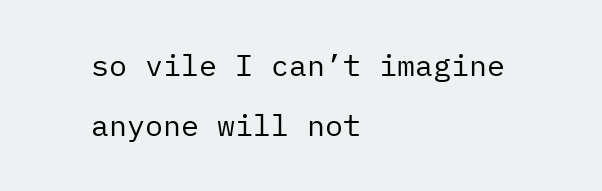so vile I can’t imagine anyone will not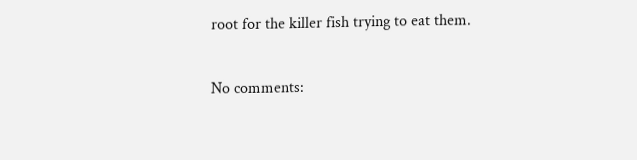root for the killer fish trying to eat them.

No comments: